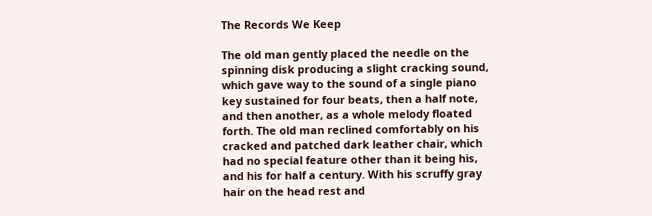The Records We Keep

The old man gently placed the needle on the spinning disk producing a slight cracking sound, which gave way to the sound of a single piano key sustained for four beats, then a half note, and then another, as a whole melody floated forth. The old man reclined comfortably on his cracked and patched dark leather chair, which had no special feature other than it being his, and his for half a century. With his scruffy gray hair on the head rest and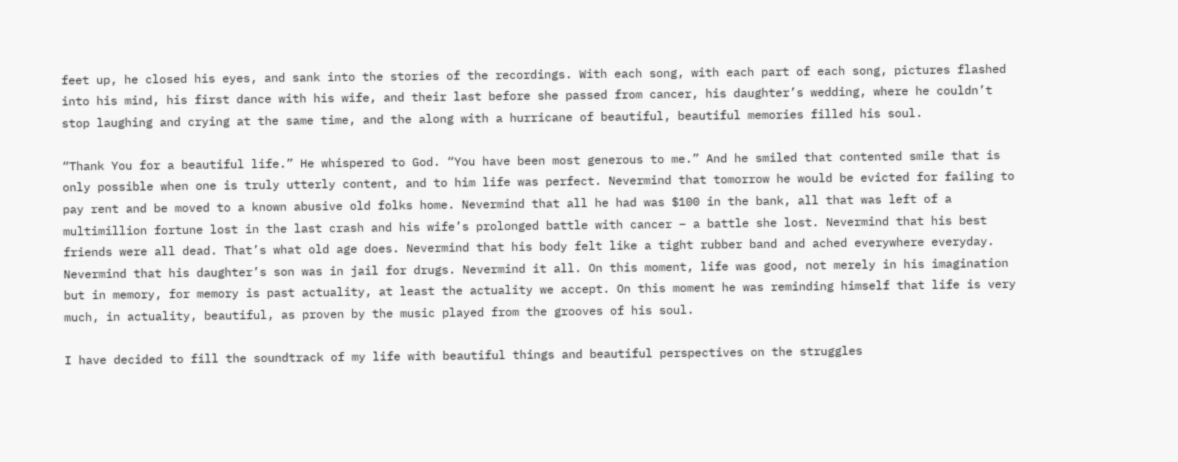feet up, he closed his eyes, and sank into the stories of the recordings. With each song, with each part of each song, pictures flashed into his mind, his first dance with his wife, and their last before she passed from cancer, his daughter’s wedding, where he couldn’t stop laughing and crying at the same time, and the along with a hurricane of beautiful, beautiful memories filled his soul.

“Thank You for a beautiful life.” He whispered to God. “You have been most generous to me.” And he smiled that contented smile that is only possible when one is truly utterly content, and to him life was perfect. Nevermind that tomorrow he would be evicted for failing to pay rent and be moved to a known abusive old folks home. Nevermind that all he had was $100 in the bank, all that was left of a multimillion fortune lost in the last crash and his wife’s prolonged battle with cancer – a battle she lost. Nevermind that his best friends were all dead. That’s what old age does. Nevermind that his body felt like a tight rubber band and ached everywhere everyday. Nevermind that his daughter’s son was in jail for drugs. Nevermind it all. On this moment, life was good, not merely in his imagination but in memory, for memory is past actuality, at least the actuality we accept. On this moment he was reminding himself that life is very much, in actuality, beautiful, as proven by the music played from the grooves of his soul.

I have decided to fill the soundtrack of my life with beautiful things and beautiful perspectives on the struggles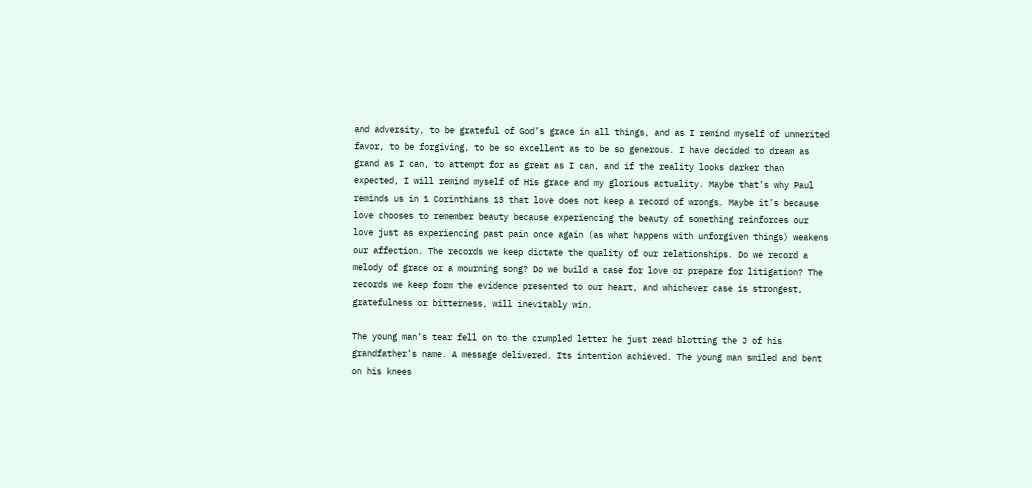and adversity, to be grateful of God’s grace in all things, and as I remind myself of unmerited favor, to be forgiving, to be so excellent as to be so generous. I have decided to dream as grand as I can, to attempt for as great as I can, and if the reality looks darker than expected, I will remind myself of His grace and my glorious actuality. Maybe that’s why Paul reminds us in 1 Corinthians 13 that love does not keep a record of wrongs. Maybe it’s because love chooses to remember beauty because experiencing the beauty of something reinforces our love just as experiencing past pain once again (as what happens with unforgiven things) weakens our affection. The records we keep dictate the quality of our relationships. Do we record a melody of grace or a mourning song? Do we build a case for love or prepare for litigation? The records we keep form the evidence presented to our heart, and whichever case is strongest, gratefulness or bitterness, will inevitably win.

The young man’s tear fell on to the crumpled letter he just read blotting the J of his grandfather’s name. A message delivered. Its intention achieved. The young man smiled and bent on his knees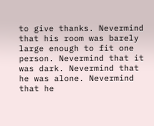to give thanks. Nevermind that his room was barely large enough to fit one person. Nevermind that it was dark. Nevermind that he was alone. Nevermind that he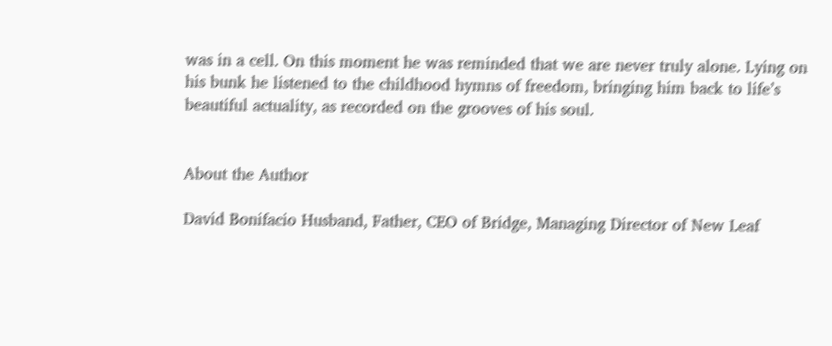was in a cell. On this moment he was reminded that we are never truly alone. Lying on his bunk he listened to the childhood hymns of freedom, bringing him back to life’s beautiful actuality, as recorded on the grooves of his soul.


About the Author

David Bonifacio Husband, Father, CEO of Bridge, Managing Director of New Leaf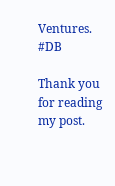Ventures. #DB

Thank you for reading my post.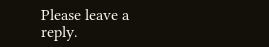Please leave a reply.